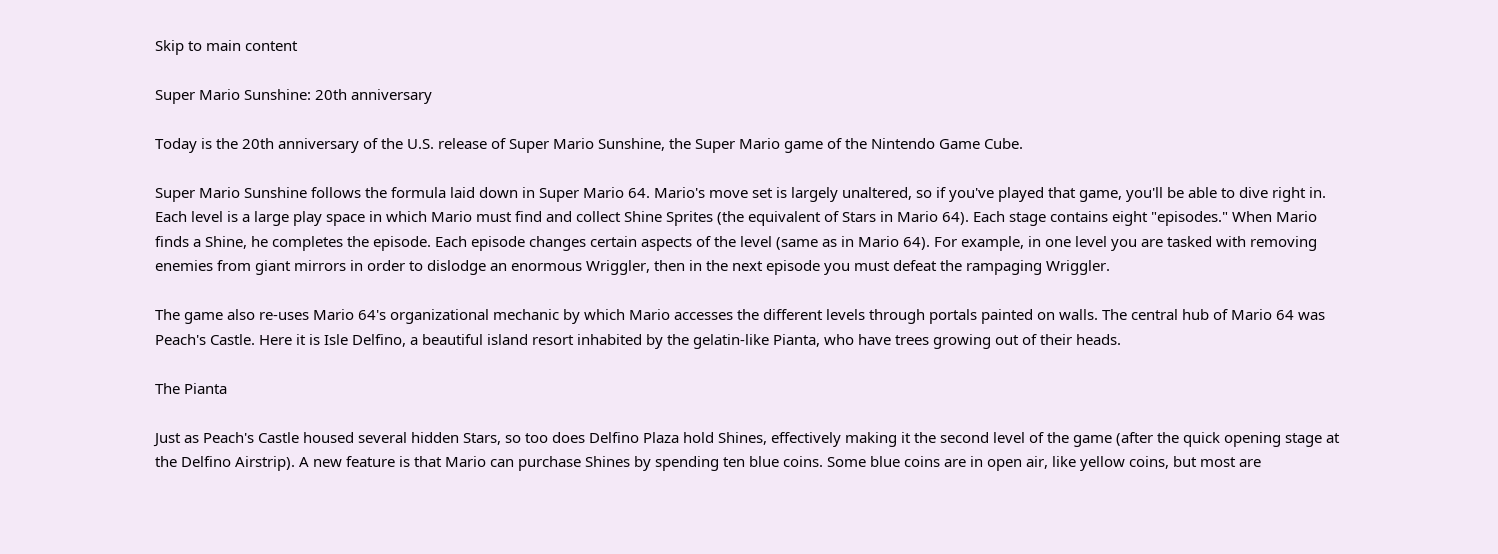Skip to main content

Super Mario Sunshine: 20th anniversary

Today is the 20th anniversary of the U.S. release of Super Mario Sunshine, the Super Mario game of the Nintendo Game Cube.

Super Mario Sunshine follows the formula laid down in Super Mario 64. Mario's move set is largely unaltered, so if you've played that game, you'll be able to dive right in. Each level is a large play space in which Mario must find and collect Shine Sprites (the equivalent of Stars in Mario 64). Each stage contains eight "episodes." When Mario finds a Shine, he completes the episode. Each episode changes certain aspects of the level (same as in Mario 64). For example, in one level you are tasked with removing enemies from giant mirrors in order to dislodge an enormous Wriggler, then in the next episode you must defeat the rampaging Wriggler.

The game also re-uses Mario 64's organizational mechanic by which Mario accesses the different levels through portals painted on walls. The central hub of Mario 64 was Peach's Castle. Here it is Isle Delfino, a beautiful island resort inhabited by the gelatin-like Pianta, who have trees growing out of their heads.

The Pianta

Just as Peach's Castle housed several hidden Stars, so too does Delfino Plaza hold Shines, effectively making it the second level of the game (after the quick opening stage at the Delfino Airstrip). A new feature is that Mario can purchase Shines by spending ten blue coins. Some blue coins are in open air, like yellow coins, but most are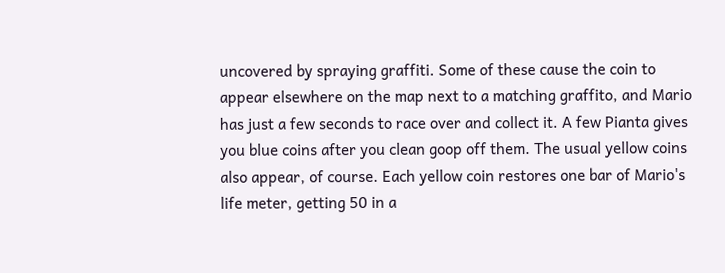uncovered by spraying graffiti. Some of these cause the coin to appear elsewhere on the map next to a matching graffito, and Mario has just a few seconds to race over and collect it. A few Pianta gives you blue coins after you clean goop off them. The usual yellow coins also appear, of course. Each yellow coin restores one bar of Mario's life meter, getting 50 in a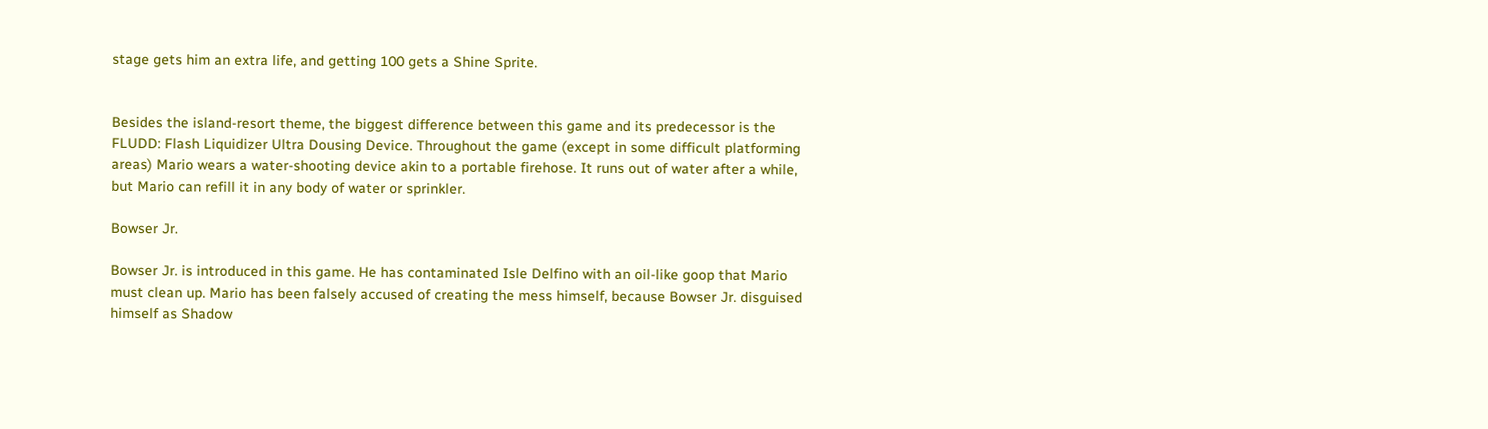stage gets him an extra life, and getting 100 gets a Shine Sprite.


Besides the island-resort theme, the biggest difference between this game and its predecessor is the FLUDD: Flash Liquidizer Ultra Dousing Device. Throughout the game (except in some difficult platforming areas) Mario wears a water-shooting device akin to a portable firehose. It runs out of water after a while, but Mario can refill it in any body of water or sprinkler.

Bowser Jr.

Bowser Jr. is introduced in this game. He has contaminated Isle Delfino with an oil-like goop that Mario must clean up. Mario has been falsely accused of creating the mess himself, because Bowser Jr. disguised himself as Shadow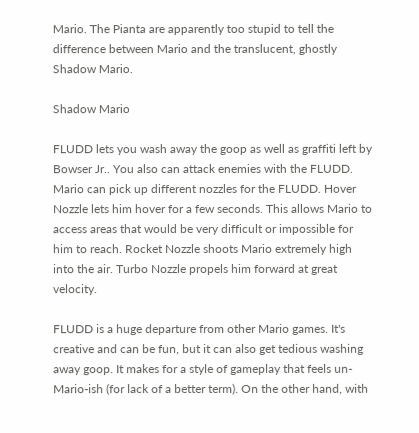Mario. The Pianta are apparently too stupid to tell the difference between Mario and the translucent, ghostly Shadow Mario.

Shadow Mario

FLUDD lets you wash away the goop as well as graffiti left by Bowser Jr.. You also can attack enemies with the FLUDD. Mario can pick up different nozzles for the FLUDD. Hover Nozzle lets him hover for a few seconds. This allows Mario to access areas that would be very difficult or impossible for him to reach. Rocket Nozzle shoots Mario extremely high into the air. Turbo Nozzle propels him forward at great velocity.

FLUDD is a huge departure from other Mario games. It's creative and can be fun, but it can also get tedious washing away goop. It makes for a style of gameplay that feels un-Mario-ish (for lack of a better term). On the other hand, with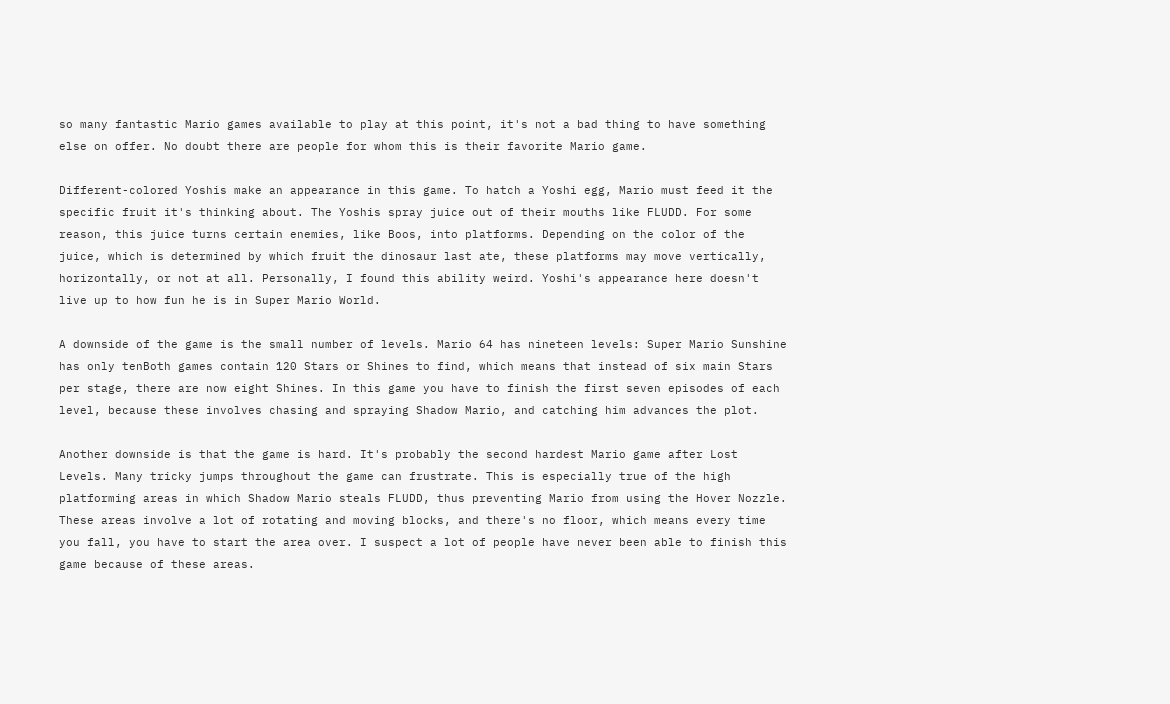so many fantastic Mario games available to play at this point, it's not a bad thing to have something else on offer. No doubt there are people for whom this is their favorite Mario game.

Different-colored Yoshis make an appearance in this game. To hatch a Yoshi egg, Mario must feed it the specific fruit it's thinking about. The Yoshis spray juice out of their mouths like FLUDD. For some reason, this juice turns certain enemies, like Boos, into platforms. Depending on the color of the juice, which is determined by which fruit the dinosaur last ate, these platforms may move vertically, horizontally, or not at all. Personally, I found this ability weird. Yoshi's appearance here doesn't live up to how fun he is in Super Mario World.

A downside of the game is the small number of levels. Mario 64 has nineteen levels: Super Mario Sunshine has only tenBoth games contain 120 Stars or Shines to find, which means that instead of six main Stars per stage, there are now eight Shines. In this game you have to finish the first seven episodes of each level, because these involves chasing and spraying Shadow Mario, and catching him advances the plot.

Another downside is that the game is hard. It's probably the second hardest Mario game after Lost Levels. Many tricky jumps throughout the game can frustrate. This is especially true of the high platforming areas in which Shadow Mario steals FLUDD, thus preventing Mario from using the Hover Nozzle. These areas involve a lot of rotating and moving blocks, and there's no floor, which means every time you fall, you have to start the area over. I suspect a lot of people have never been able to finish this game because of these areas.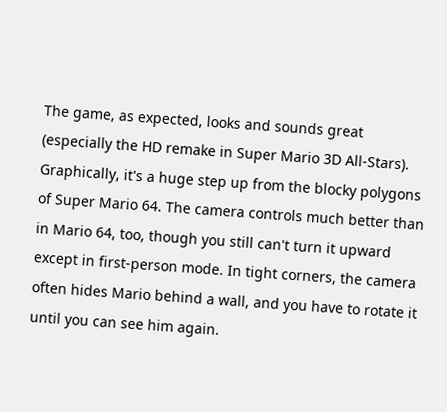The game, as expected, looks and sounds great (especially the HD remake in Super Mario 3D All-Stars). Graphically, it's a huge step up from the blocky polygons of Super Mario 64. The camera controls much better than in Mario 64, too, though you still can't turn it upward except in first-person mode. In tight corners, the camera often hides Mario behind a wall, and you have to rotate it until you can see him again.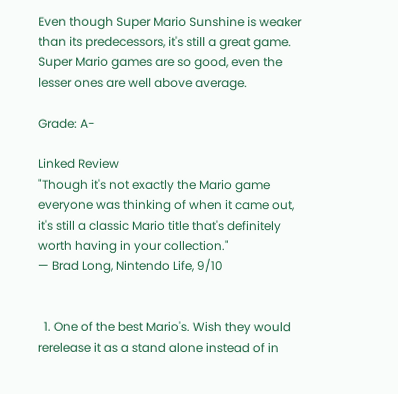Even though Super Mario Sunshine is weaker than its predecessors, it's still a great game. Super Mario games are so good, even the lesser ones are well above average.

Grade: A-

Linked Review
"Though it's not exactly the Mario game everyone was thinking of when it came out, it's still a classic Mario title that's definitely worth having in your collection."
— Brad Long, Nintendo Life, 9/10


  1. One of the best Mario's. Wish they would rerelease it as a stand alone instead of in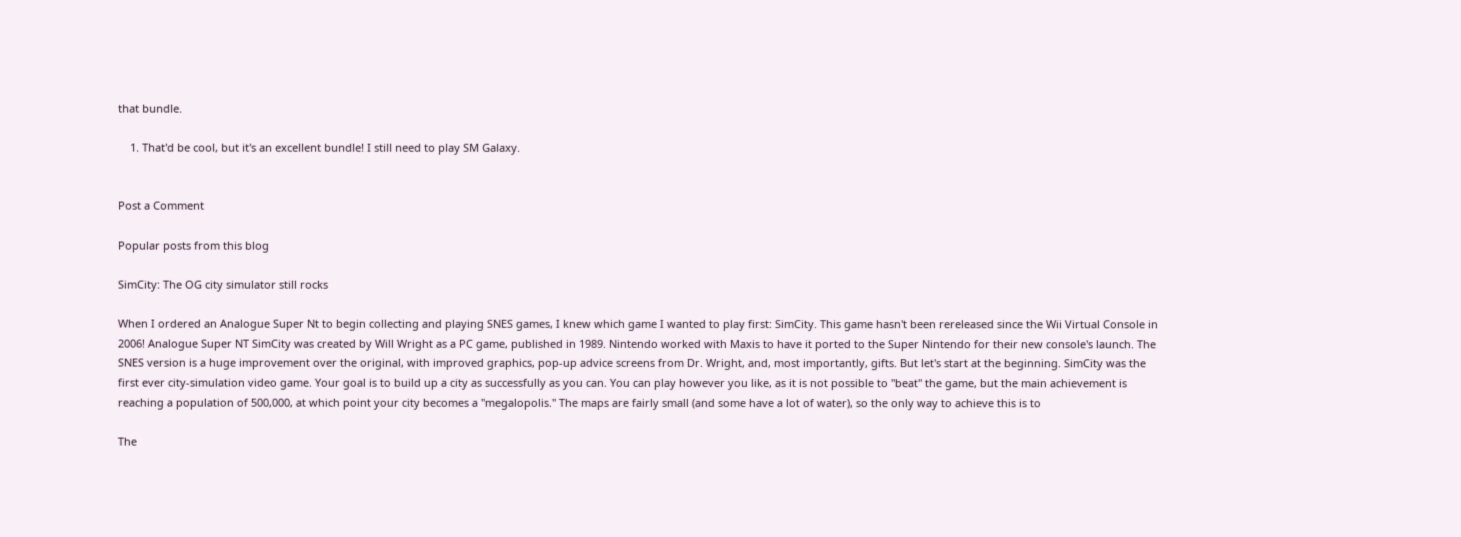that bundle.

    1. That'd be cool, but it's an excellent bundle! I still need to play SM Galaxy.


Post a Comment

Popular posts from this blog

SimCity: The OG city simulator still rocks

When I ordered an Analogue Super Nt to begin collecting and playing SNES games, I knew which game I wanted to play first: SimCity. This game hasn't been rereleased since the Wii Virtual Console in 2006! Analogue Super NT SimCity was created by Will Wright as a PC game, published in 1989. Nintendo worked with Maxis to have it ported to the Super Nintendo for their new console's launch. The SNES version is a huge improvement over the original, with improved graphics, pop-up advice screens from Dr. Wright, and, most importantly, gifts. But let's start at the beginning. SimCity was the first ever city-simulation video game. Your goal is to build up a city as successfully as you can. You can play however you like, as it is not possible to "beat" the game, but the main achievement is reaching a population of 500,000, at which point your city becomes a "megalopolis." The maps are fairly small (and some have a lot of water), so the only way to achieve this is to

The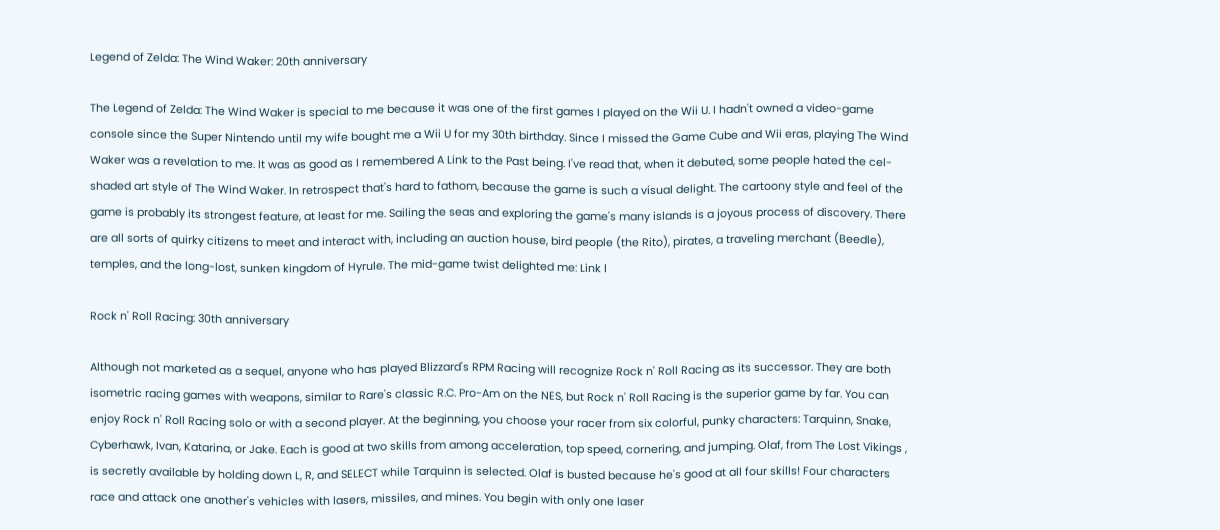Legend of Zelda: The Wind Waker: 20th anniversary

The Legend of Zelda: The Wind Waker is special to me because it was one of the first games I played on the Wii U. I hadn't owned a video-game console since the Super Nintendo until my wife bought me a Wii U for my 30th birthday. Since I missed the Game Cube and Wii eras, playing The Wind Waker was a revelation to me. It was as good as I remembered A Link to the Past being. I've read that, when it debuted, some people hated the cel-shaded art style of The Wind Waker. In retrospect that's hard to fathom, because the game is such a visual delight. The cartoony style and feel of the game is probably its strongest feature, at least for me. Sailing the seas and exploring the game's many islands is a joyous process of discovery. There are all sorts of quirky citizens to meet and interact with, including an auction house, bird people (the Rito), pirates, a traveling merchant (Beedle), temples, and the long-lost, sunken kingdom of Hyrule. The mid-game twist delighted me: Link l

Rock n' Roll Racing: 30th anniversary

Although not marketed as a sequel, anyone who has played Blizzard's RPM Racing will recognize Rock n' Roll Racing as its successor. They are both isometric racing games with weapons, similar to Rare's classic R.C. Pro-Am on the NES, but Rock n' Roll Racing is the superior game by far. You can enjoy Rock n' Roll Racing solo or with a second player. At the beginning, you choose your racer from six colorful, punky characters: Tarquinn, Snake, Cyberhawk, Ivan, Katarina, or Jake. Each is good at two skills from among acceleration, top speed, cornering, and jumping. Olaf, from The Lost Vikings , is secretly available by holding down L, R, and SELECT while Tarquinn is selected. Olaf is busted because he's good at all four skills! Four characters race and attack one another's vehicles with lasers, missiles, and mines. You begin with only one laser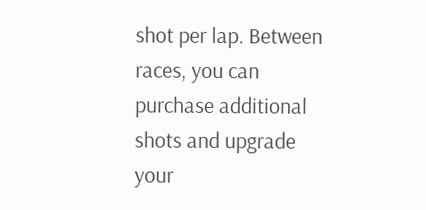shot per lap. Between races, you can purchase additional shots and upgrade your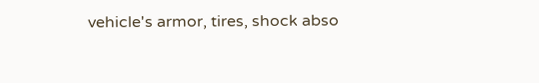vehicle's armor, tires, shock abso